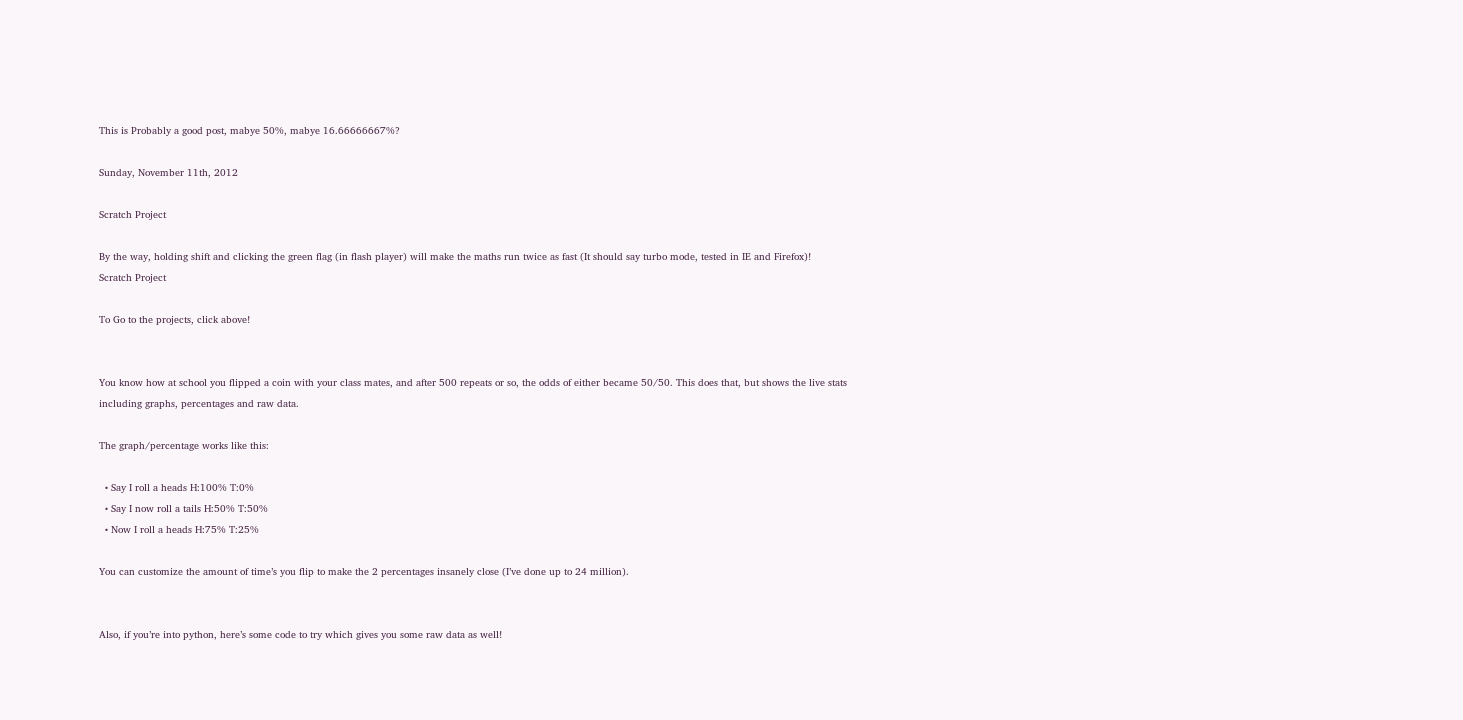This is Probably a good post, mabye 50%, mabye 16.66666667%?

Sunday, November 11th, 2012

Scratch Project

By the way, holding shift and clicking the green flag (in flash player) will make the maths run twice as fast (It should say turbo mode, tested in IE and Firefox)!
Scratch Project

To Go to the projects, click above!


You know how at school you flipped a coin with your class mates, and after 500 repeats or so, the odds of either became 50/50. This does that, but shows the live stats including graphs, percentages and raw data.

The graph/percentage works like this:

  • Say I roll a heads H:100% T:0%
  • Say I now roll a tails H:50% T:50%
  • Now I roll a heads H:75% T:25%

You can customize the amount of time’s you flip to make the 2 percentages insanely close (I’ve done up to 24 million).


Also, if you’re into python, here’s some code to try which gives you some raw data as well!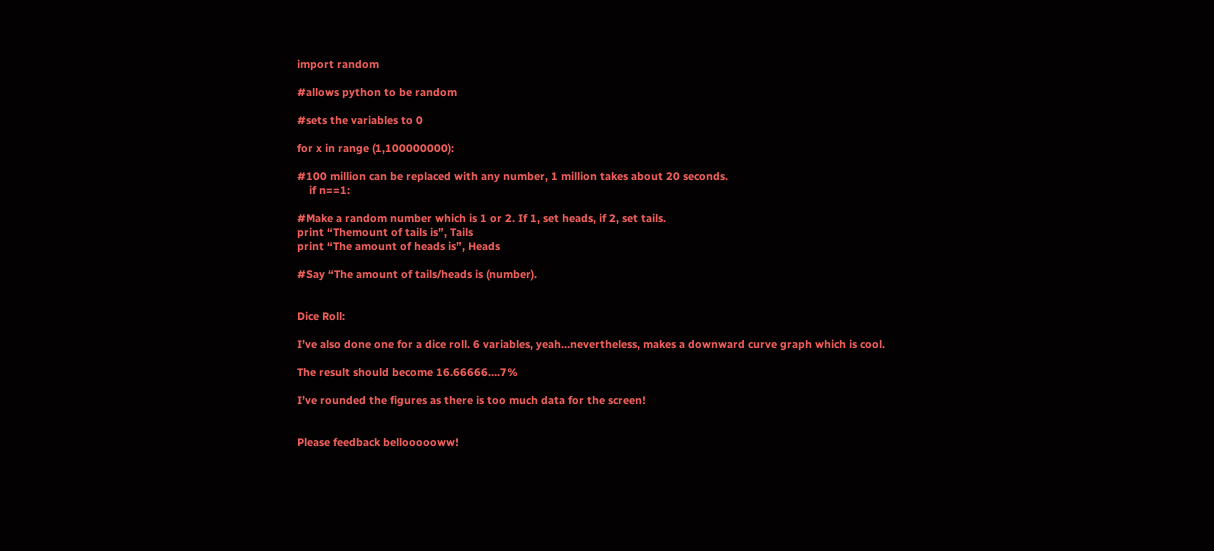import random

#allows python to be random

#sets the variables to 0

for x in range (1,100000000):

#100 million can be replaced with any number, 1 million takes about 20 seconds.
    if n==1:

#Make a random number which is 1 or 2. If 1, set heads, if 2, set tails.
print “Themount of tails is”, Tails
print “The amount of heads is”, Heads

#Say “The amount of tails/heads is (number).


Dice Roll:

I’ve also done one for a dice roll. 6 variables, yeah…nevertheless, makes a downward curve graph which is cool.

The result should become 16.66666….7%

I’ve rounded the figures as there is too much data for the screen!


Please feedback belloooooww!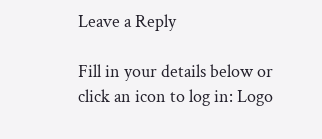Leave a Reply

Fill in your details below or click an icon to log in: Logo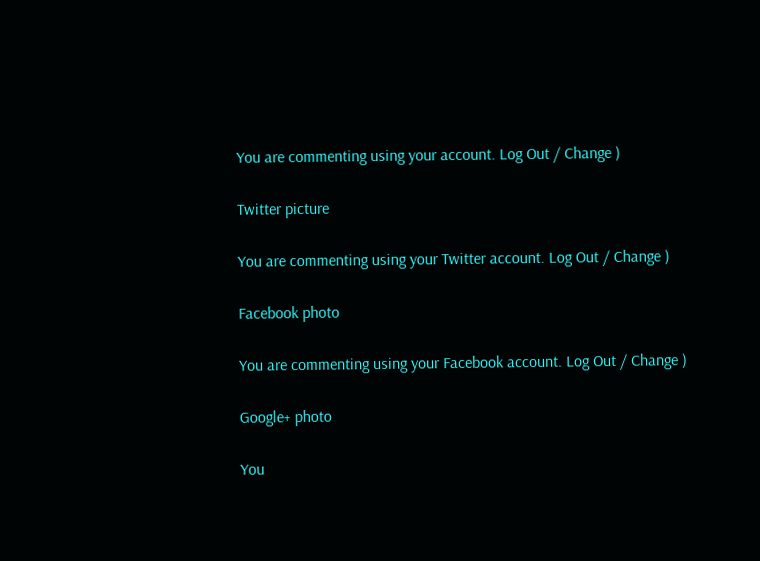You are commenting using your account. Log Out / Change )

Twitter picture

You are commenting using your Twitter account. Log Out / Change )

Facebook photo

You are commenting using your Facebook account. Log Out / Change )

Google+ photo

You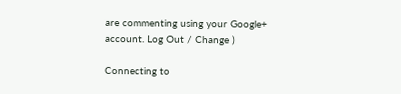are commenting using your Google+ account. Log Out / Change )

Connecting to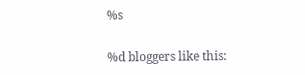%s

%d bloggers like this: